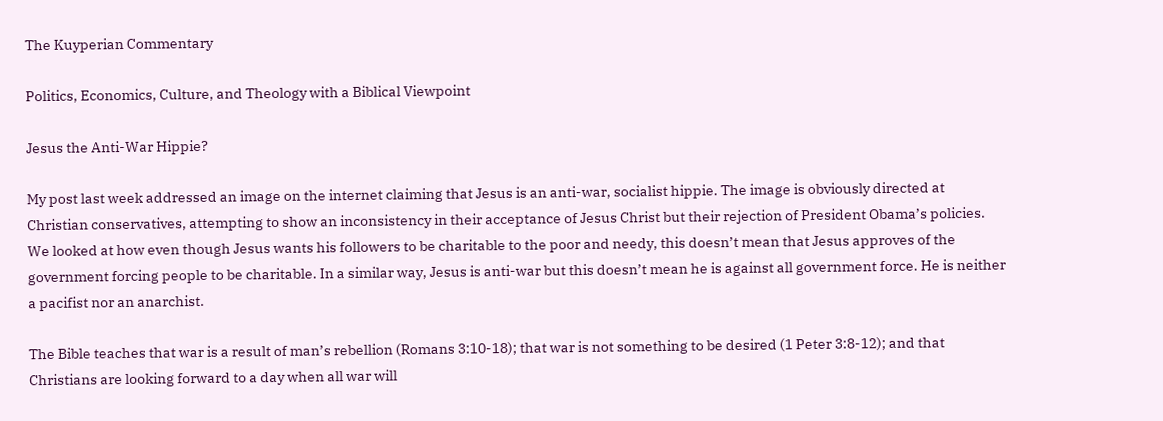The Kuyperian Commentary

Politics, Economics, Culture, and Theology with a Biblical Viewpoint

Jesus the Anti-War Hippie?

My post last week addressed an image on the internet claiming that Jesus is an anti-war, socialist hippie. The image is obviously directed at Christian conservatives, attempting to show an inconsistency in their acceptance of Jesus Christ but their rejection of President Obama’s policies. We looked at how even though Jesus wants his followers to be charitable to the poor and needy, this doesn’t mean that Jesus approves of the government forcing people to be charitable. In a similar way, Jesus is anti-war but this doesn’t mean he is against all government force. He is neither a pacifist nor an anarchist.

The Bible teaches that war is a result of man’s rebellion (Romans 3:10-18); that war is not something to be desired (1 Peter 3:8-12); and that Christians are looking forward to a day when all war will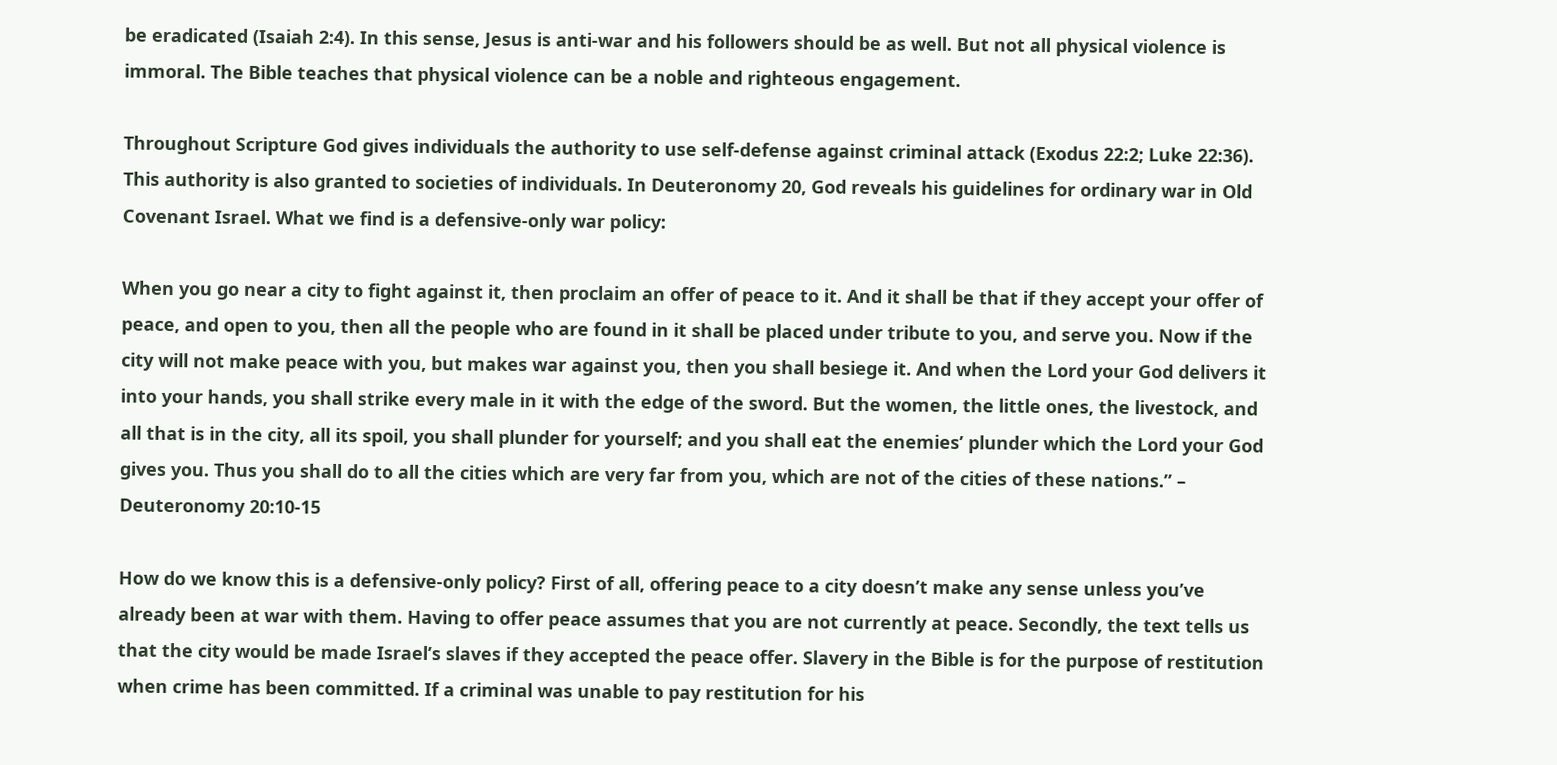be eradicated (Isaiah 2:4). In this sense, Jesus is anti-war and his followers should be as well. But not all physical violence is immoral. The Bible teaches that physical violence can be a noble and righteous engagement.

Throughout Scripture God gives individuals the authority to use self-defense against criminal attack (Exodus 22:2; Luke 22:36). This authority is also granted to societies of individuals. In Deuteronomy 20, God reveals his guidelines for ordinary war in Old Covenant Israel. What we find is a defensive-only war policy:

When you go near a city to fight against it, then proclaim an offer of peace to it. And it shall be that if they accept your offer of peace, and open to you, then all the people who are found in it shall be placed under tribute to you, and serve you. Now if the city will not make peace with you, but makes war against you, then you shall besiege it. And when the Lord your God delivers it into your hands, you shall strike every male in it with the edge of the sword. But the women, the little ones, the livestock, and all that is in the city, all its spoil, you shall plunder for yourself; and you shall eat the enemies’ plunder which the Lord your God gives you. Thus you shall do to all the cities which are very far from you, which are not of the cities of these nations.” – Deuteronomy 20:10-15

How do we know this is a defensive-only policy? First of all, offering peace to a city doesn’t make any sense unless you’ve already been at war with them. Having to offer peace assumes that you are not currently at peace. Secondly, the text tells us that the city would be made Israel’s slaves if they accepted the peace offer. Slavery in the Bible is for the purpose of restitution when crime has been committed. If a criminal was unable to pay restitution for his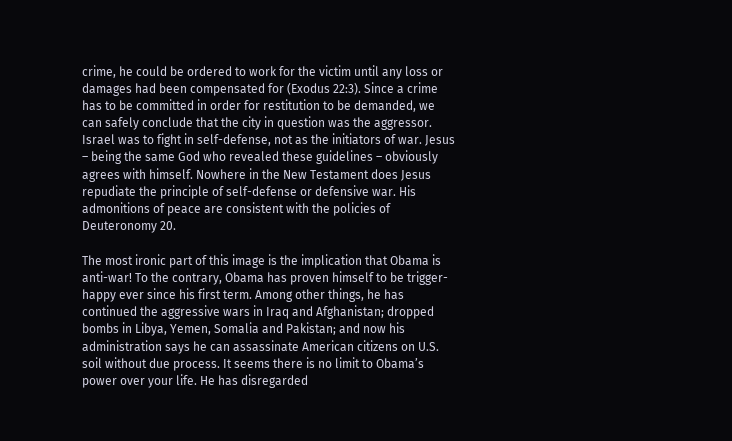crime, he could be ordered to work for the victim until any loss or damages had been compensated for (Exodus 22:3). Since a crime has to be committed in order for restitution to be demanded, we can safely conclude that the city in question was the aggressor. Israel was to fight in self-defense, not as the initiators of war. Jesus – being the same God who revealed these guidelines – obviously agrees with himself. Nowhere in the New Testament does Jesus repudiate the principle of self-defense or defensive war. His admonitions of peace are consistent with the policies of Deuteronomy 20.

The most ironic part of this image is the implication that Obama is anti-war! To the contrary, Obama has proven himself to be trigger-happy ever since his first term. Among other things, he has continued the aggressive wars in Iraq and Afghanistan; dropped bombs in Libya, Yemen, Somalia and Pakistan; and now his administration says he can assassinate American citizens on U.S. soil without due process. It seems there is no limit to Obama’s power over your life. He has disregarded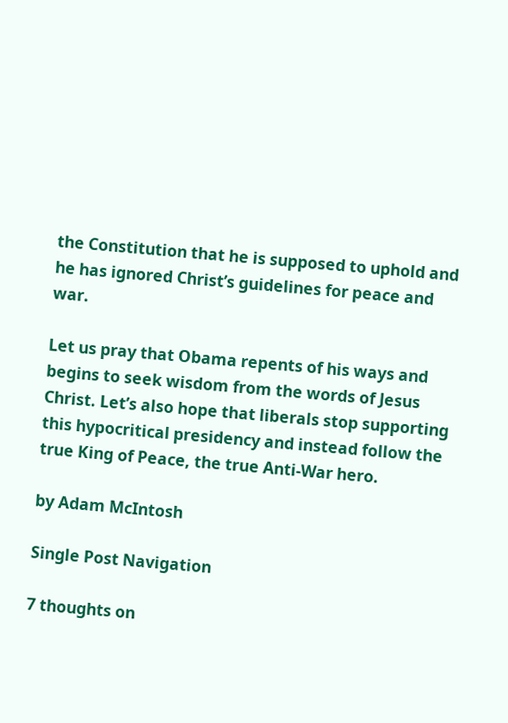the Constitution that he is supposed to uphold and he has ignored Christ’s guidelines for peace and war.

Let us pray that Obama repents of his ways and begins to seek wisdom from the words of Jesus Christ. Let’s also hope that liberals stop supporting this hypocritical presidency and instead follow the true King of Peace, the true Anti-War hero.

by Adam McIntosh

Single Post Navigation

7 thoughts on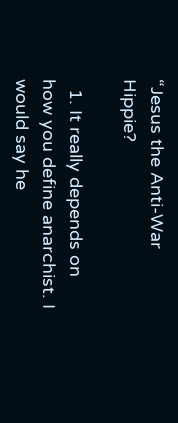“Jesus the Anti-War Hippie?

  1. It really depends on how you define anarchist. I would say he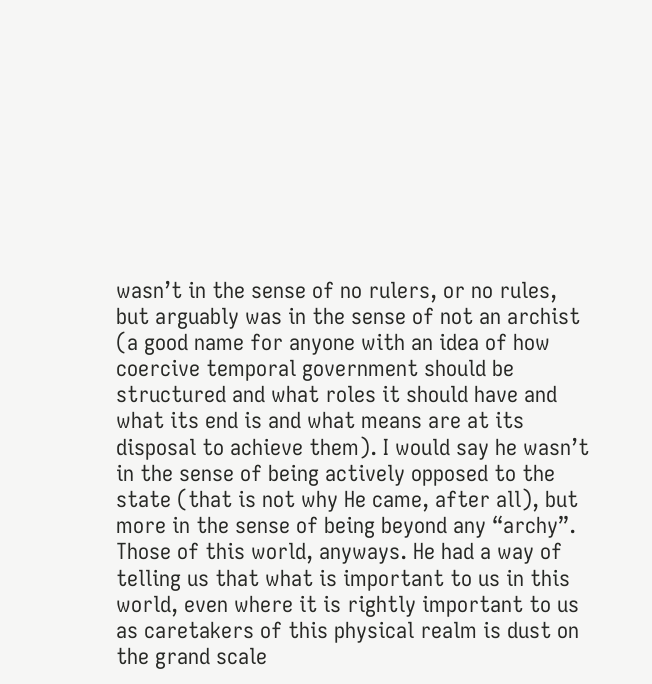wasn’t in the sense of no rulers, or no rules, but arguably was in the sense of not an archist (a good name for anyone with an idea of how coercive temporal government should be structured and what roles it should have and what its end is and what means are at its disposal to achieve them). I would say he wasn’t in the sense of being actively opposed to the state (that is not why He came, after all), but more in the sense of being beyond any “archy”. Those of this world, anyways. He had a way of telling us that what is important to us in this world, even where it is rightly important to us as caretakers of this physical realm is dust on the grand scale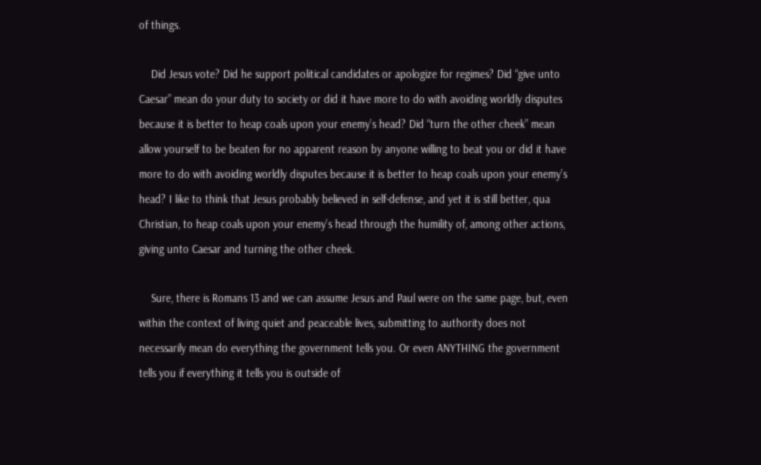of things.

    Did Jesus vote? Did he support political candidates or apologize for regimes? Did “give unto Caesar” mean do your duty to society or did it have more to do with avoiding worldly disputes because it is better to heap coals upon your enemy’s head? Did “turn the other cheek” mean allow yourself to be beaten for no apparent reason by anyone willing to beat you or did it have more to do with avoiding worldly disputes because it is better to heap coals upon your enemy’s head? I like to think that Jesus probably believed in self-defense, and yet it is still better, qua Christian, to heap coals upon your enemy’s head through the humility of, among other actions, giving unto Caesar and turning the other cheek.

    Sure, there is Romans 13 and we can assume Jesus and Paul were on the same page, but, even within the context of living quiet and peaceable lives, submitting to authority does not necessarily mean do everything the government tells you. Or even ANYTHING the government tells you if everything it tells you is outside of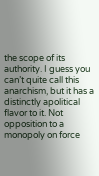the scope of its authority. I guess you can’t quite call this anarchism, but it has a distinctly apolitical flavor to it. Not opposition to a monopoly on force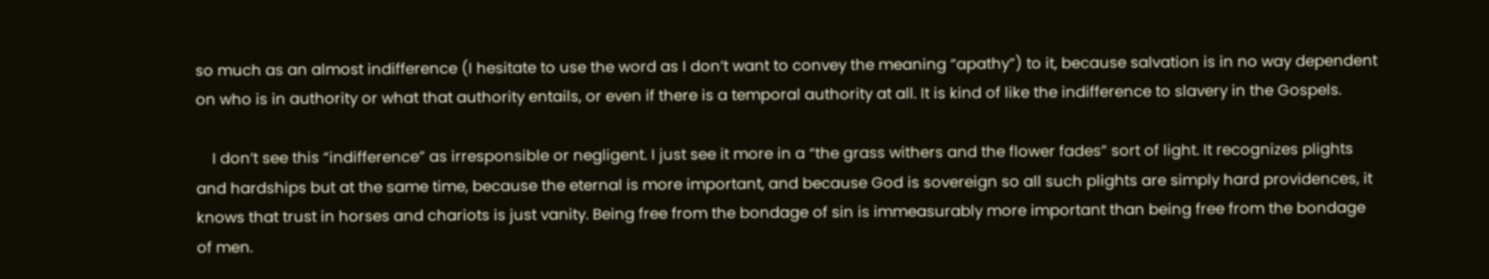so much as an almost indifference (I hesitate to use the word as I don’t want to convey the meaning “apathy”) to it, because salvation is in no way dependent on who is in authority or what that authority entails, or even if there is a temporal authority at all. It is kind of like the indifference to slavery in the Gospels.

    I don’t see this “indifference” as irresponsible or negligent. I just see it more in a “the grass withers and the flower fades” sort of light. It recognizes plights and hardships but at the same time, because the eternal is more important, and because God is sovereign so all such plights are simply hard providences, it knows that trust in horses and chariots is just vanity. Being free from the bondage of sin is immeasurably more important than being free from the bondage of men.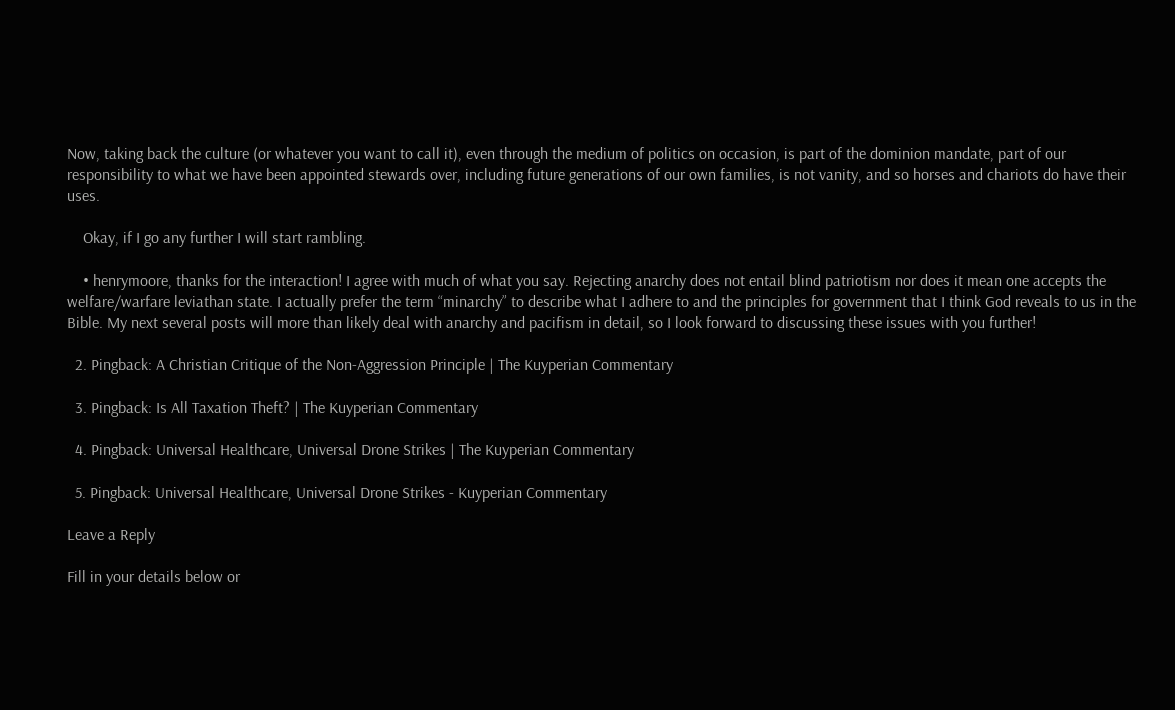Now, taking back the culture (or whatever you want to call it), even through the medium of politics on occasion, is part of the dominion mandate, part of our responsibility to what we have been appointed stewards over, including future generations of our own families, is not vanity, and so horses and chariots do have their uses.

    Okay, if I go any further I will start rambling.

    • henrymoore, thanks for the interaction! I agree with much of what you say. Rejecting anarchy does not entail blind patriotism nor does it mean one accepts the welfare/warfare leviathan state. I actually prefer the term “minarchy” to describe what I adhere to and the principles for government that I think God reveals to us in the Bible. My next several posts will more than likely deal with anarchy and pacifism in detail, so I look forward to discussing these issues with you further!

  2. Pingback: A Christian Critique of the Non-Aggression Principle | The Kuyperian Commentary

  3. Pingback: Is All Taxation Theft? | The Kuyperian Commentary

  4. Pingback: Universal Healthcare, Universal Drone Strikes | The Kuyperian Commentary

  5. Pingback: Universal Healthcare, Universal Drone Strikes - Kuyperian Commentary

Leave a Reply

Fill in your details below or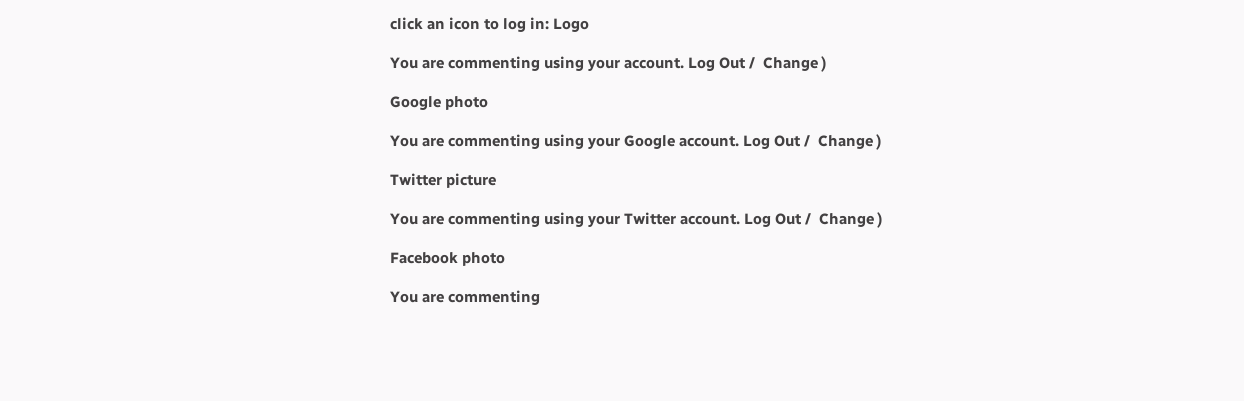click an icon to log in: Logo

You are commenting using your account. Log Out /  Change )

Google photo

You are commenting using your Google account. Log Out /  Change )

Twitter picture

You are commenting using your Twitter account. Log Out /  Change )

Facebook photo

You are commenting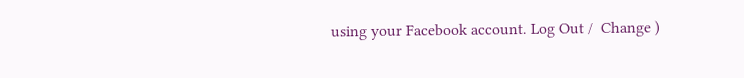using your Facebook account. Log Out /  Change )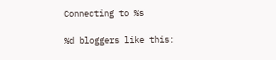Connecting to %s

%d bloggers like this: